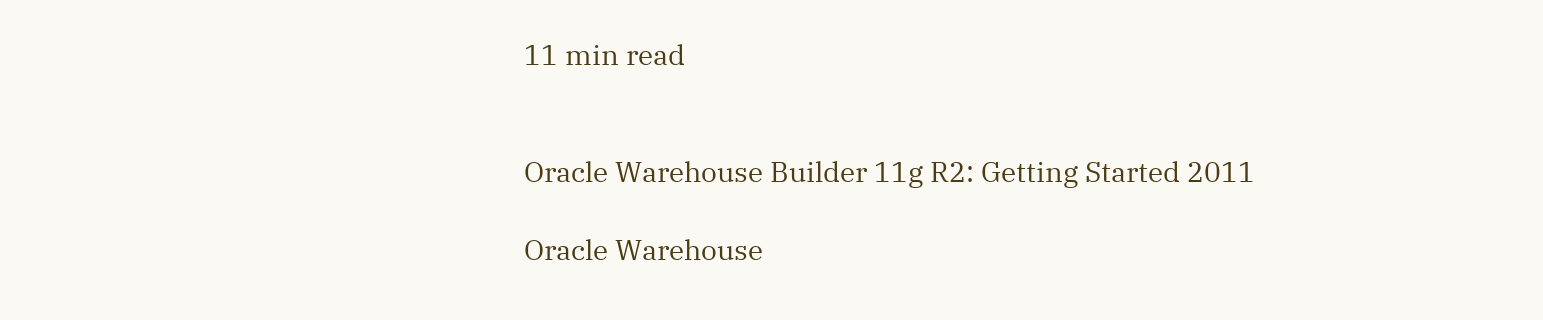11 min read


Oracle Warehouse Builder 11g R2: Getting Started 2011

Oracle Warehouse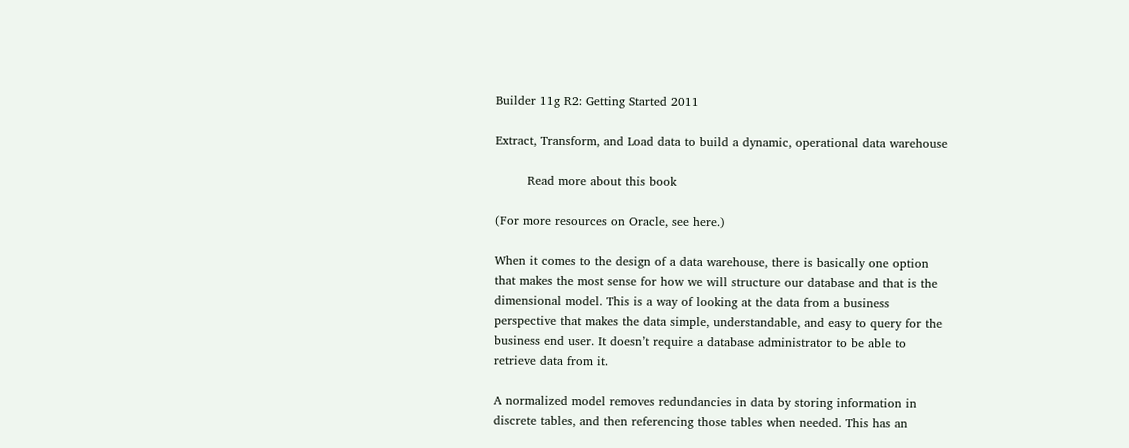Builder 11g R2: Getting Started 2011

Extract, Transform, and Load data to build a dynamic, operational data warehouse

        Read more about this book

(For more resources on Oracle, see here.)

When it comes to the design of a data warehouse, there is basically one option that makes the most sense for how we will structure our database and that is the dimensional model. This is a way of looking at the data from a business perspective that makes the data simple, understandable, and easy to query for the business end user. It doesn’t require a database administrator to be able to retrieve data from it.

A normalized model removes redundancies in data by storing information in discrete tables, and then referencing those tables when needed. This has an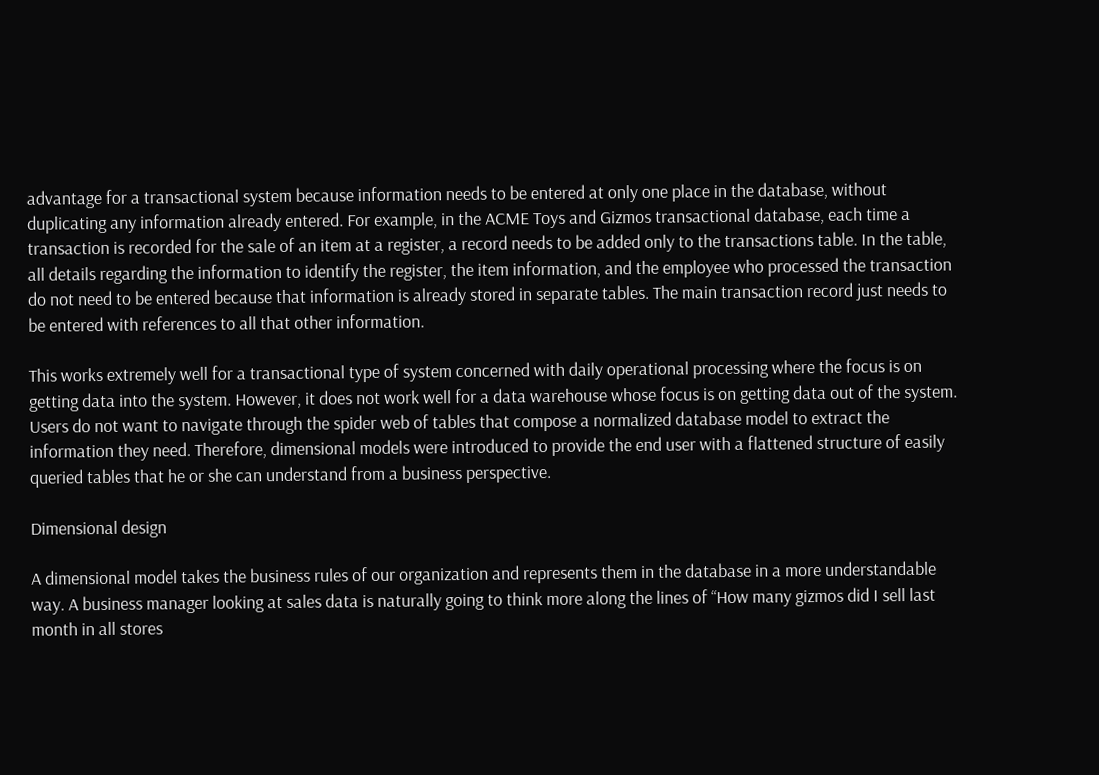advantage for a transactional system because information needs to be entered at only one place in the database, without duplicating any information already entered. For example, in the ACME Toys and Gizmos transactional database, each time a transaction is recorded for the sale of an item at a register, a record needs to be added only to the transactions table. In the table, all details regarding the information to identify the register, the item information, and the employee who processed the transaction do not need to be entered because that information is already stored in separate tables. The main transaction record just needs to be entered with references to all that other information.

This works extremely well for a transactional type of system concerned with daily operational processing where the focus is on getting data into the system. However, it does not work well for a data warehouse whose focus is on getting data out of the system. Users do not want to navigate through the spider web of tables that compose a normalized database model to extract the information they need. Therefore, dimensional models were introduced to provide the end user with a flattened structure of easily queried tables that he or she can understand from a business perspective.

Dimensional design

A dimensional model takes the business rules of our organization and represents them in the database in a more understandable way. A business manager looking at sales data is naturally going to think more along the lines of “How many gizmos did I sell last month in all stores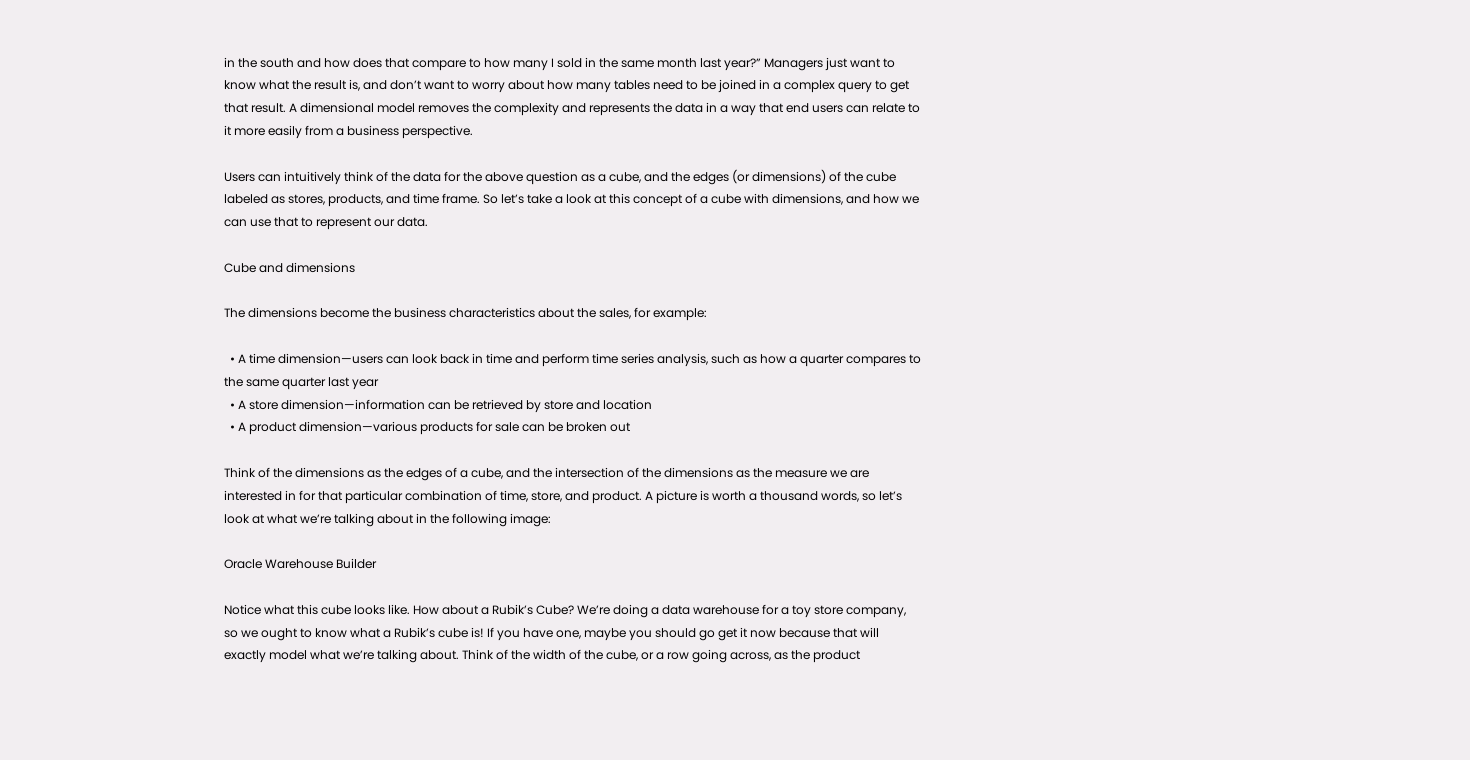in the south and how does that compare to how many I sold in the same month last year?” Managers just want to know what the result is, and don’t want to worry about how many tables need to be joined in a complex query to get that result. A dimensional model removes the complexity and represents the data in a way that end users can relate to it more easily from a business perspective.

Users can intuitively think of the data for the above question as a cube, and the edges (or dimensions) of the cube labeled as stores, products, and time frame. So let’s take a look at this concept of a cube with dimensions, and how we can use that to represent our data.

Cube and dimensions

The dimensions become the business characteristics about the sales, for example:

  • A time dimension—users can look back in time and perform time series analysis, such as how a quarter compares to the same quarter last year
  • A store dimension—information can be retrieved by store and location
  • A product dimension—various products for sale can be broken out

Think of the dimensions as the edges of a cube, and the intersection of the dimensions as the measure we are interested in for that particular combination of time, store, and product. A picture is worth a thousand words, so let’s look at what we’re talking about in the following image:

Oracle Warehouse Builder

Notice what this cube looks like. How about a Rubik’s Cube? We’re doing a data warehouse for a toy store company, so we ought to know what a Rubik’s cube is! If you have one, maybe you should go get it now because that will exactly model what we’re talking about. Think of the width of the cube, or a row going across, as the product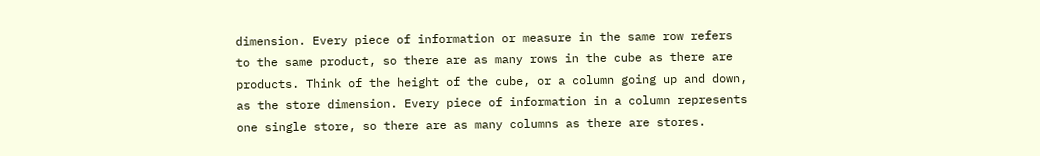dimension. Every piece of information or measure in the same row refers to the same product, so there are as many rows in the cube as there are products. Think of the height of the cube, or a column going up and down, as the store dimension. Every piece of information in a column represents one single store, so there are as many columns as there are stores.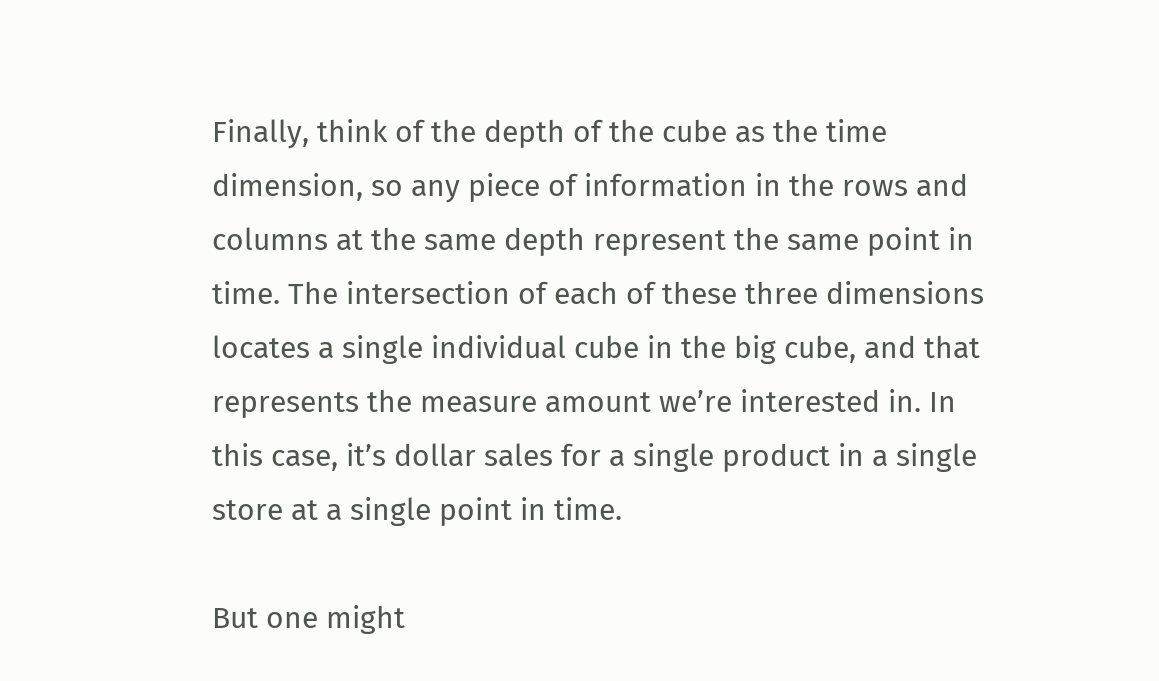Finally, think of the depth of the cube as the time dimension, so any piece of information in the rows and columns at the same depth represent the same point in time. The intersection of each of these three dimensions locates a single individual cube in the big cube, and that represents the measure amount we’re interested in. In this case, it’s dollar sales for a single product in a single store at a single point in time.

But one might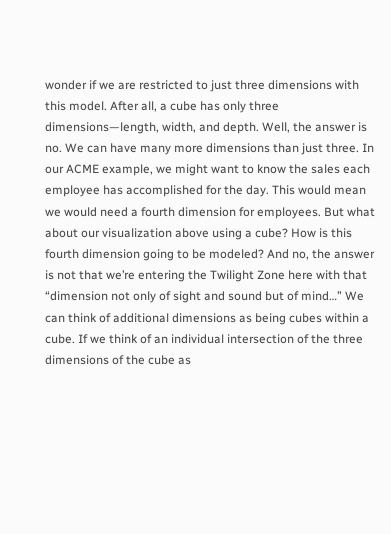wonder if we are restricted to just three dimensions with this model. After all, a cube has only three dimensions—length, width, and depth. Well, the answer is no. We can have many more dimensions than just three. In our ACME example, we might want to know the sales each employee has accomplished for the day. This would mean we would need a fourth dimension for employees. But what about our visualization above using a cube? How is this fourth dimension going to be modeled? And no, the answer is not that we’re entering the Twilight Zone here with that “dimension not only of sight and sound but of mind…” We can think of additional dimensions as being cubes within a cube. If we think of an individual intersection of the three dimensions of the cube as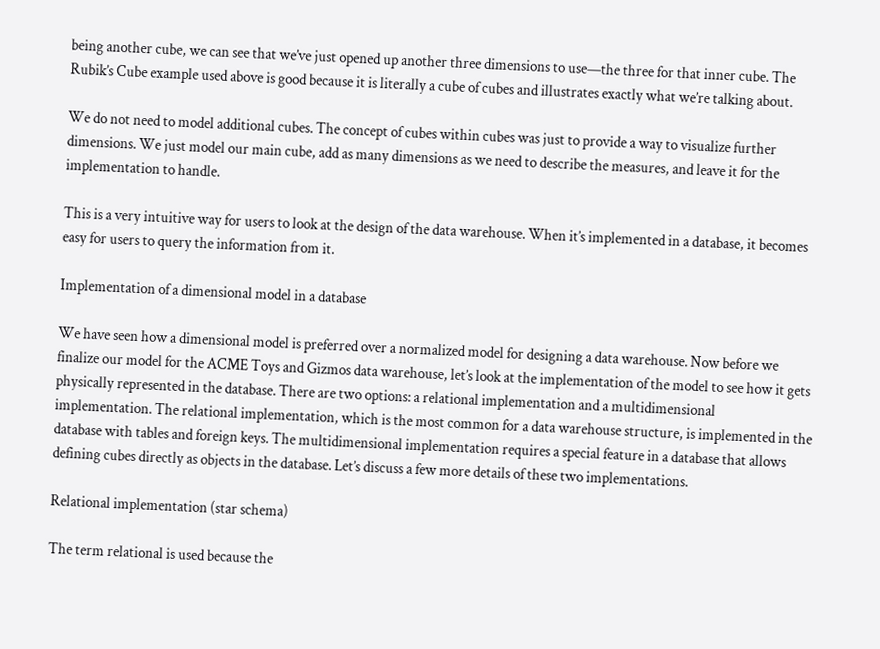being another cube, we can see that we’ve just opened up another three dimensions to use—the three for that inner cube. The Rubik’s Cube example used above is good because it is literally a cube of cubes and illustrates exactly what we’re talking about.

We do not need to model additional cubes. The concept of cubes within cubes was just to provide a way to visualize further dimensions. We just model our main cube, add as many dimensions as we need to describe the measures, and leave it for the implementation to handle.

This is a very intuitive way for users to look at the design of the data warehouse. When it’s implemented in a database, it becomes easy for users to query the information from it.

Implementation of a dimensional model in a database

We have seen how a dimensional model is preferred over a normalized model for designing a data warehouse. Now before we finalize our model for the ACME Toys and Gizmos data warehouse, let’s look at the implementation of the model to see how it gets physically represented in the database. There are two options: a relational implementation and a multidimensional implementation. The relational implementation, which is the most common for a data warehouse structure, is implemented in the database with tables and foreign keys. The multidimensional implementation requires a special feature in a database that allows defining cubes directly as objects in the database. Let’s discuss a few more details of these two implementations.

Relational implementation (star schema)

The term relational is used because the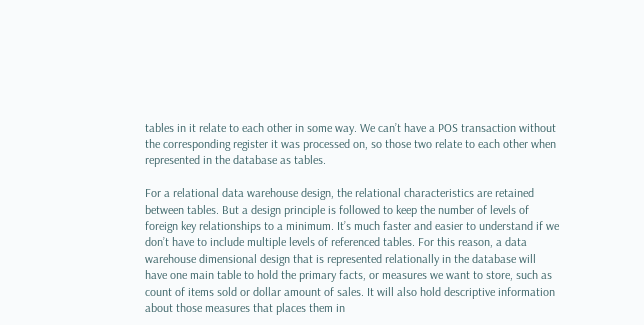tables in it relate to each other in some way. We can’t have a POS transaction without the corresponding register it was processed on, so those two relate to each other when represented in the database as tables.

For a relational data warehouse design, the relational characteristics are retained between tables. But a design principle is followed to keep the number of levels of foreign key relationships to a minimum. It’s much faster and easier to understand if we don’t have to include multiple levels of referenced tables. For this reason, a data warehouse dimensional design that is represented relationally in the database will have one main table to hold the primary facts, or measures we want to store, such as count of items sold or dollar amount of sales. It will also hold descriptive information about those measures that places them in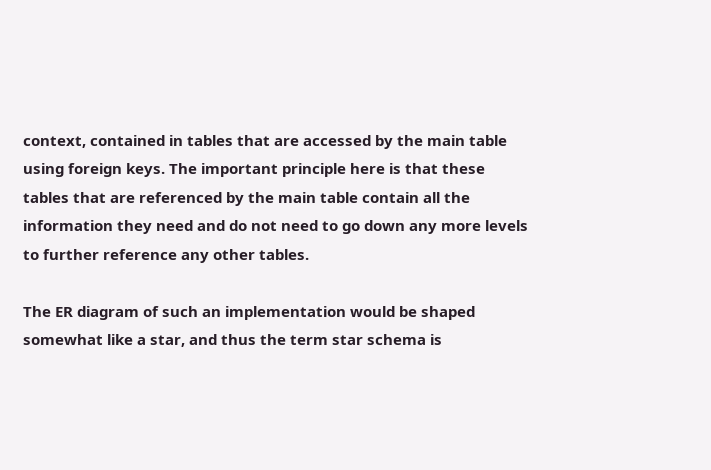context, contained in tables that are accessed by the main table using foreign keys. The important principle here is that these tables that are referenced by the main table contain all the information they need and do not need to go down any more levels to further reference any other tables.

The ER diagram of such an implementation would be shaped somewhat like a star, and thus the term star schema is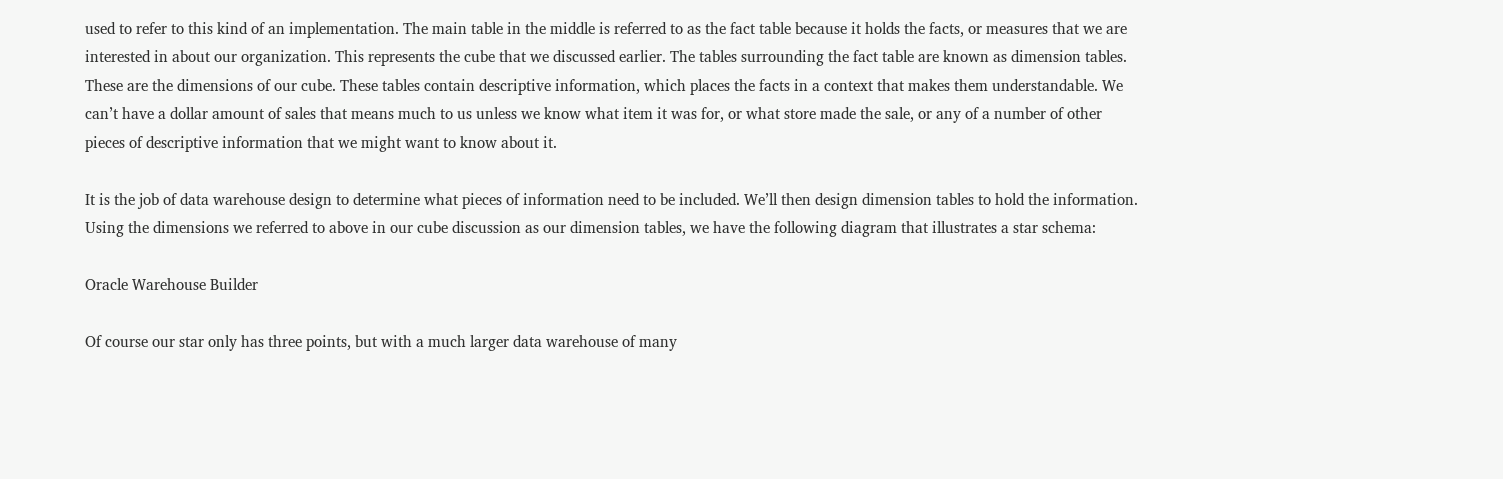used to refer to this kind of an implementation. The main table in the middle is referred to as the fact table because it holds the facts, or measures that we are interested in about our organization. This represents the cube that we discussed earlier. The tables surrounding the fact table are known as dimension tables. These are the dimensions of our cube. These tables contain descriptive information, which places the facts in a context that makes them understandable. We can’t have a dollar amount of sales that means much to us unless we know what item it was for, or what store made the sale, or any of a number of other pieces of descriptive information that we might want to know about it.

It is the job of data warehouse design to determine what pieces of information need to be included. We’ll then design dimension tables to hold the information. Using the dimensions we referred to above in our cube discussion as our dimension tables, we have the following diagram that illustrates a star schema:

Oracle Warehouse Builder

Of course our star only has three points, but with a much larger data warehouse of many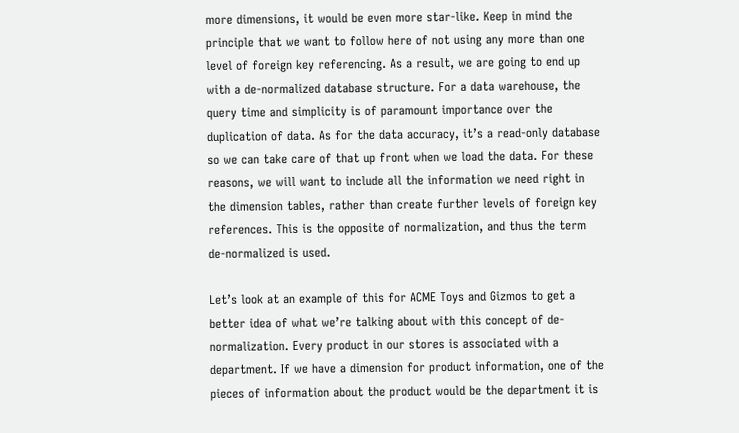more dimensions, it would be even more star-like. Keep in mind the principle that we want to follow here of not using any more than one level of foreign key referencing. As a result, we are going to end up with a de-normalized database structure. For a data warehouse, the query time and simplicity is of paramount importance over the duplication of data. As for the data accuracy, it’s a read-only database so we can take care of that up front when we load the data. For these reasons, we will want to include all the information we need right in the dimension tables, rather than create further levels of foreign key references. This is the opposite of normalization, and thus the term de-normalized is used.

Let’s look at an example of this for ACME Toys and Gizmos to get a better idea of what we’re talking about with this concept of de-normalization. Every product in our stores is associated with a department. If we have a dimension for product information, one of the pieces of information about the product would be the department it is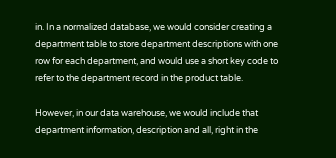in. In a normalized database, we would consider creating a department table to store department descriptions with one row for each department, and would use a short key code to refer to the department record in the product table.

However, in our data warehouse, we would include that department information, description and all, right in the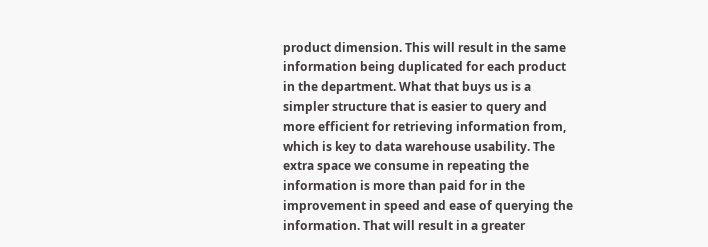product dimension. This will result in the same information being duplicated for each product in the department. What that buys us is a simpler structure that is easier to query and more efficient for retrieving information from, which is key to data warehouse usability. The extra space we consume in repeating the information is more than paid for in the improvement in speed and ease of querying the information. That will result in a greater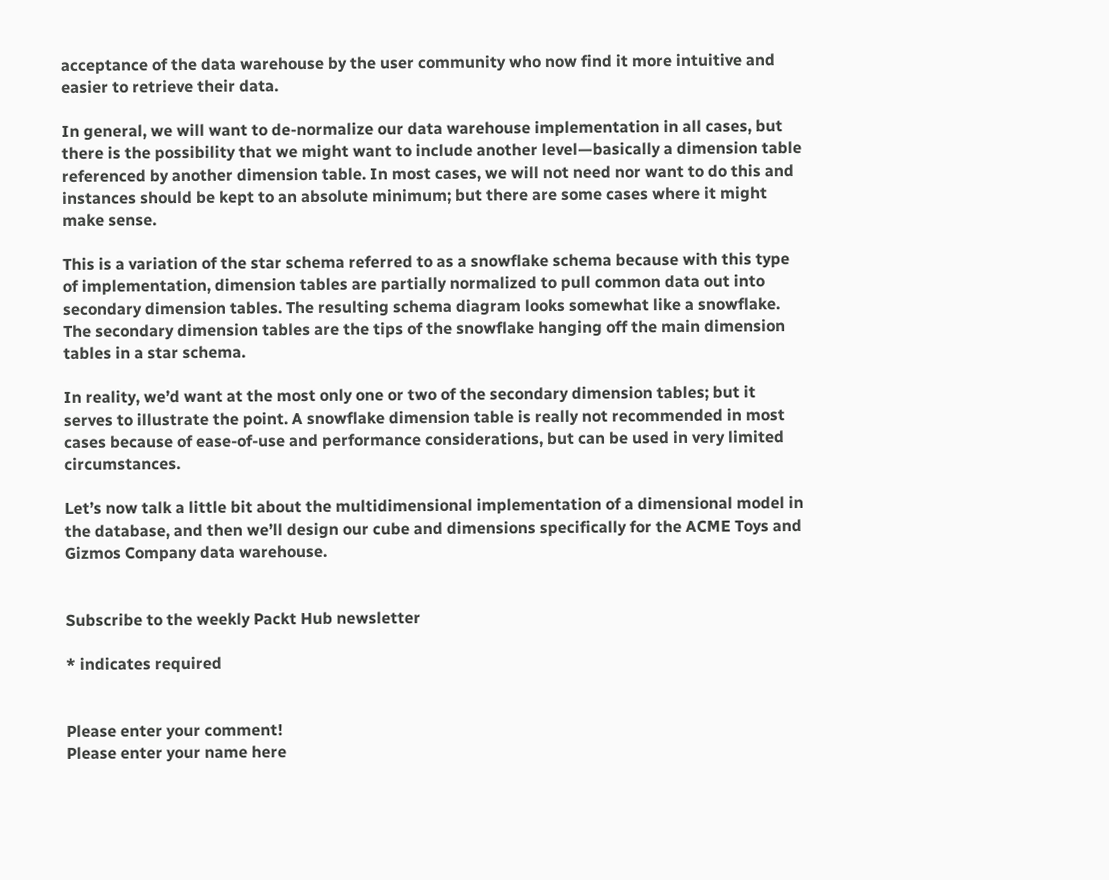acceptance of the data warehouse by the user community who now find it more intuitive and easier to retrieve their data.

In general, we will want to de-normalize our data warehouse implementation in all cases, but there is the possibility that we might want to include another level—basically a dimension table referenced by another dimension table. In most cases, we will not need nor want to do this and instances should be kept to an absolute minimum; but there are some cases where it might make sense.

This is a variation of the star schema referred to as a snowflake schema because with this type of implementation, dimension tables are partially normalized to pull common data out into secondary dimension tables. The resulting schema diagram looks somewhat like a snowflake. The secondary dimension tables are the tips of the snowflake hanging off the main dimension tables in a star schema.

In reality, we’d want at the most only one or two of the secondary dimension tables; but it serves to illustrate the point. A snowflake dimension table is really not recommended in most cases because of ease-of-use and performance considerations, but can be used in very limited circumstances.

Let’s now talk a little bit about the multidimensional implementation of a dimensional model in the database, and then we’ll design our cube and dimensions specifically for the ACME Toys and Gizmos Company data warehouse.


Subscribe to the weekly Packt Hub newsletter

* indicates required


Please enter your comment!
Please enter your name here